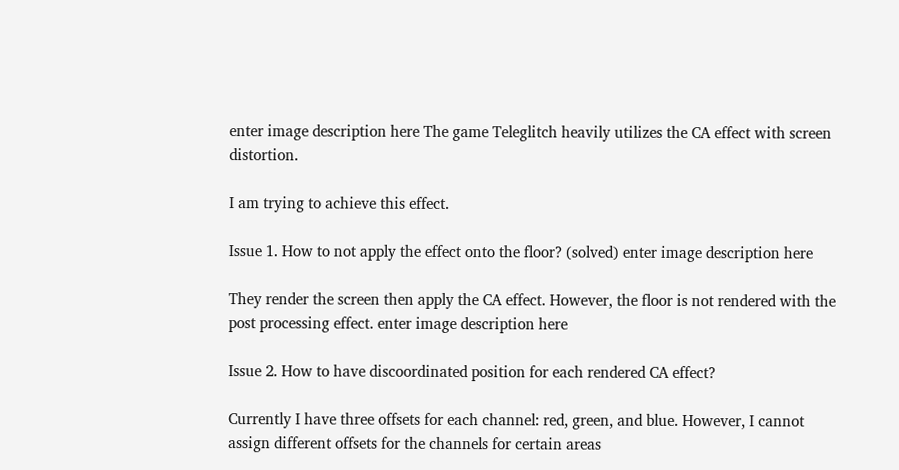enter image description here The game Teleglitch heavily utilizes the CA effect with screen distortion.

I am trying to achieve this effect.

Issue 1. How to not apply the effect onto the floor? (solved) enter image description here

They render the screen then apply the CA effect. However, the floor is not rendered with the post processing effect. enter image description here

Issue 2. How to have discoordinated position for each rendered CA effect?

Currently I have three offsets for each channel: red, green, and blue. However, I cannot assign different offsets for the channels for certain areas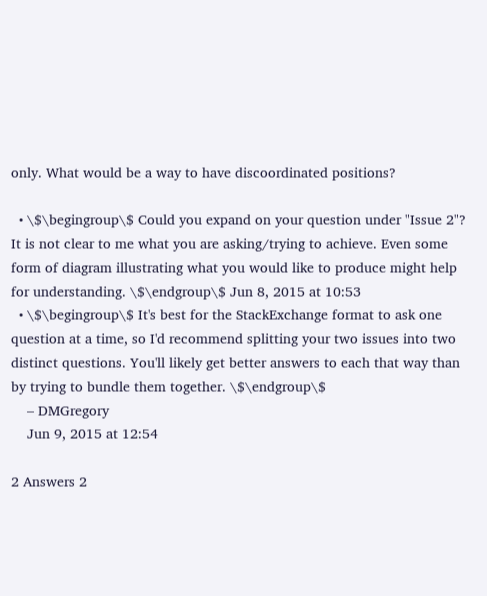only. What would be a way to have discoordinated positions?

  • \$\begingroup\$ Could you expand on your question under "Issue 2"? It is not clear to me what you are asking/trying to achieve. Even some form of diagram illustrating what you would like to produce might help for understanding. \$\endgroup\$ Jun 8, 2015 at 10:53
  • \$\begingroup\$ It's best for the StackExchange format to ask one question at a time, so I'd recommend splitting your two issues into two distinct questions. You'll likely get better answers to each that way than by trying to bundle them together. \$\endgroup\$
    – DMGregory
    Jun 9, 2015 at 12:54

2 Answers 2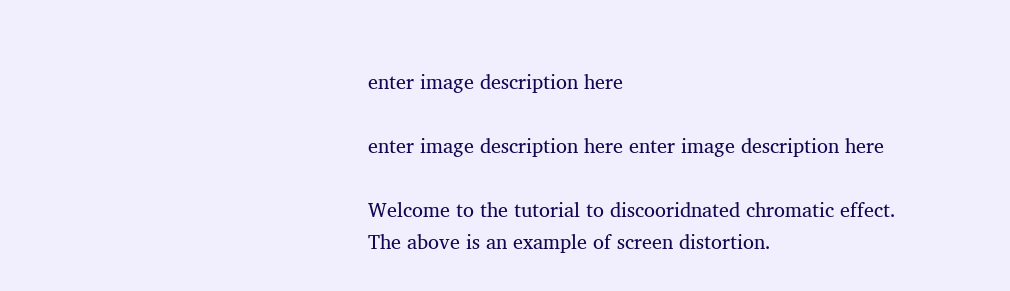enter image description here

enter image description here enter image description here

Welcome to the tutorial to discooridnated chromatic effect. The above is an example of screen distortion.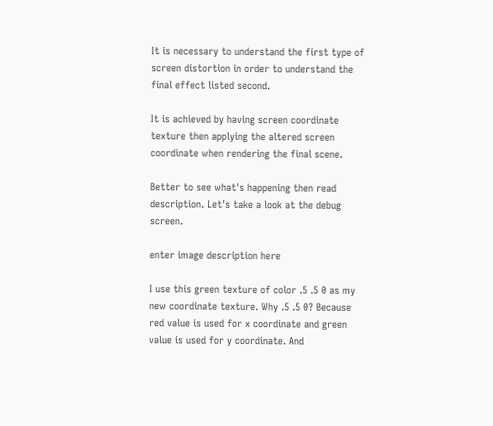It is necessary to understand the first type of screen distortion in order to understand the final effect listed second.

It is achieved by having screen coordinate texture then applying the altered screen coordinate when rendering the final scene.

Better to see what's happening then read description. Let's take a look at the debug screen.

enter image description here

I use this green texture of color .5 .5 0 as my new coordinate texture. Why .5 .5 0? Because red value is used for x coordinate and green value is used for y coordinate. And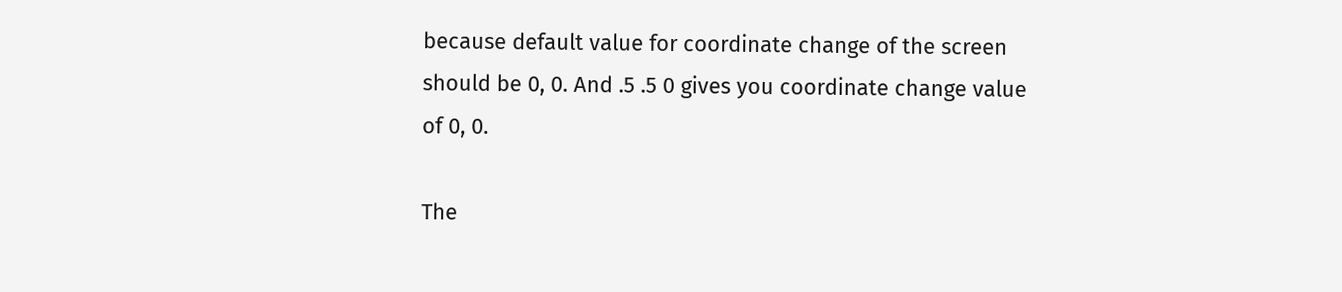because default value for coordinate change of the screen should be 0, 0. And .5 .5 0 gives you coordinate change value of 0, 0.

The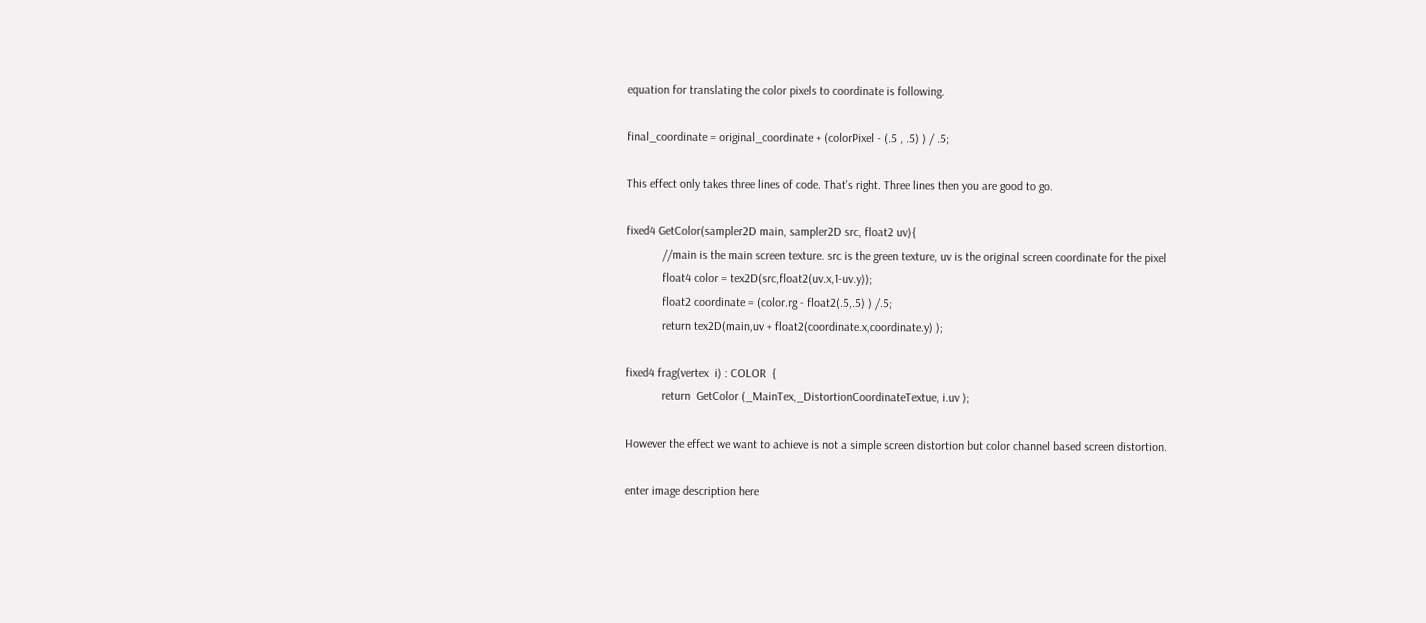equation for translating the color pixels to coordinate is following.

final_coordinate = original_coordinate + (colorPixel - (.5 , .5) ) / .5;

This effect only takes three lines of code. That's right. Three lines then you are good to go.

fixed4 GetColor(sampler2D main, sampler2D src, float2 uv){
            //main is the main screen texture. src is the green texture, uv is the original screen coordinate for the pixel
            float4 color = tex2D(src,float2(uv.x,1-uv.y));
            float2 coordinate = (color.rg - float2(.5,.5) ) /.5;
            return tex2D(main,uv + float2(coordinate.x,coordinate.y) );

fixed4 frag(vertex  i) : COLOR  {
            return  GetColor (_MainTex,_DistortionCoordinateTextue, i.uv );

However the effect we want to achieve is not a simple screen distortion but color channel based screen distortion.

enter image description here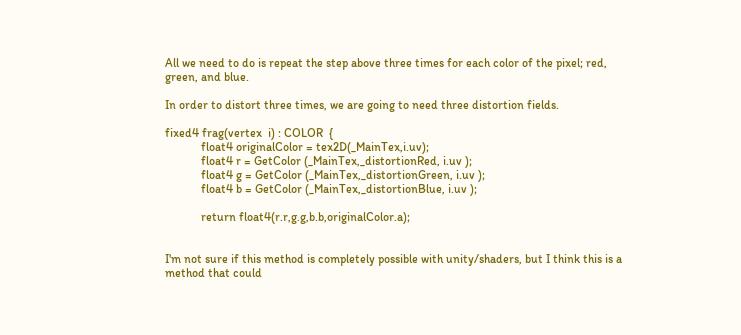All we need to do is repeat the step above three times for each color of the pixel; red, green, and blue.

In order to distort three times, we are going to need three distortion fields.

fixed4 frag(vertex  i) : COLOR  {
            float4 originalColor = tex2D(_MainTex,i.uv);
            float4 r = GetColor (_MainTex,_distortionRed, i.uv );
            float4 g = GetColor (_MainTex,_distortionGreen, i.uv );
            float4 b = GetColor (_MainTex,_distortionBlue, i.uv );

            return float4(r.r,g.g,b.b,originalColor.a);


I'm not sure if this method is completely possible with unity/shaders, but I think this is a method that could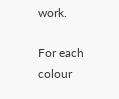work.

For each colour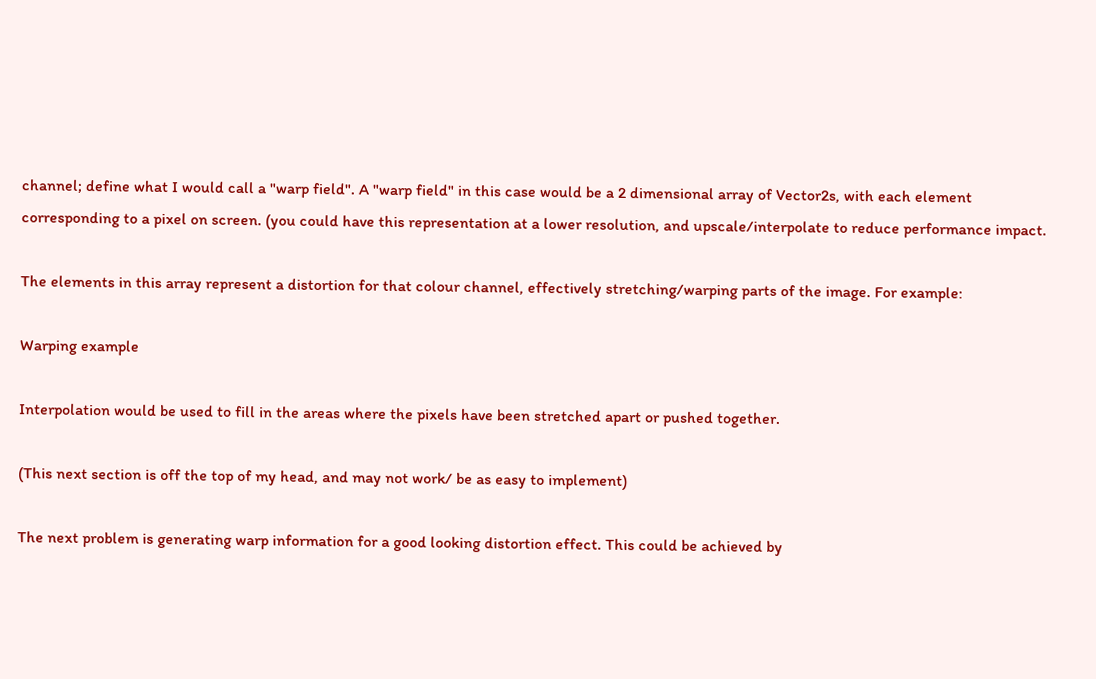channel; define what I would call a "warp field". A "warp field" in this case would be a 2 dimensional array of Vector2s, with each element corresponding to a pixel on screen. (you could have this representation at a lower resolution, and upscale/interpolate to reduce performance impact.

The elements in this array represent a distortion for that colour channel, effectively stretching/warping parts of the image. For example:

Warping example

Interpolation would be used to fill in the areas where the pixels have been stretched apart or pushed together.

(This next section is off the top of my head, and may not work/ be as easy to implement)

The next problem is generating warp information for a good looking distortion effect. This could be achieved by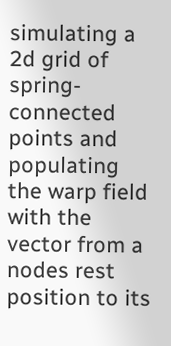simulating a 2d grid of spring-connected points and populating the warp field with the vector from a nodes rest position to its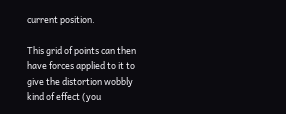current position.

This grid of points can then have forces applied to it to give the distortion wobbly kind of effect (you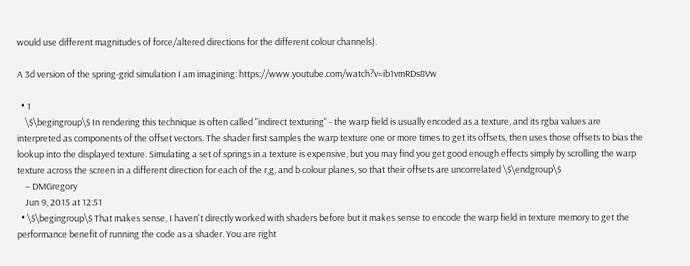would use different magnitudes of force/altered directions for the different colour channels).

A 3d version of the spring-grid simulation I am imagining: https://www.youtube.com/watch?v=ib1vmRDs8Vw

  • 1
    \$\begingroup\$ In rendering this technique is often called "indirect texturing" - the warp field is usually encoded as a texture, and its rgba values are interpreted as components of the offset vectors. The shader first samples the warp texture one or more times to get its offsets, then uses those offsets to bias the lookup into the displayed texture. Simulating a set of springs in a texture is expensive, but you may find you get good enough effects simply by scrolling the warp texture across the screen in a different direction for each of the r,g, and b colour planes, so that their offsets are uncorrelated \$\endgroup\$
    – DMGregory
    Jun 9, 2015 at 12:51
  • \$\begingroup\$ That makes sense, I haven't directly worked with shaders before but it makes sense to encode the warp field in texture memory to get the performance benefit of running the code as a shader. You are right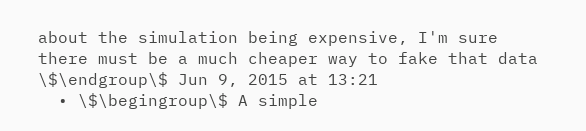about the simulation being expensive, I'm sure there must be a much cheaper way to fake that data \$\endgroup\$ Jun 9, 2015 at 13:21
  • \$\begingroup\$ A simple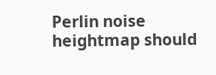Perlin noise heightmap should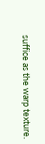suffice as the warp texture.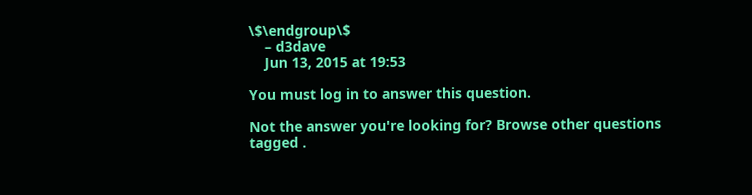\$\endgroup\$
    – d3dave
    Jun 13, 2015 at 19:53

You must log in to answer this question.

Not the answer you're looking for? Browse other questions tagged .